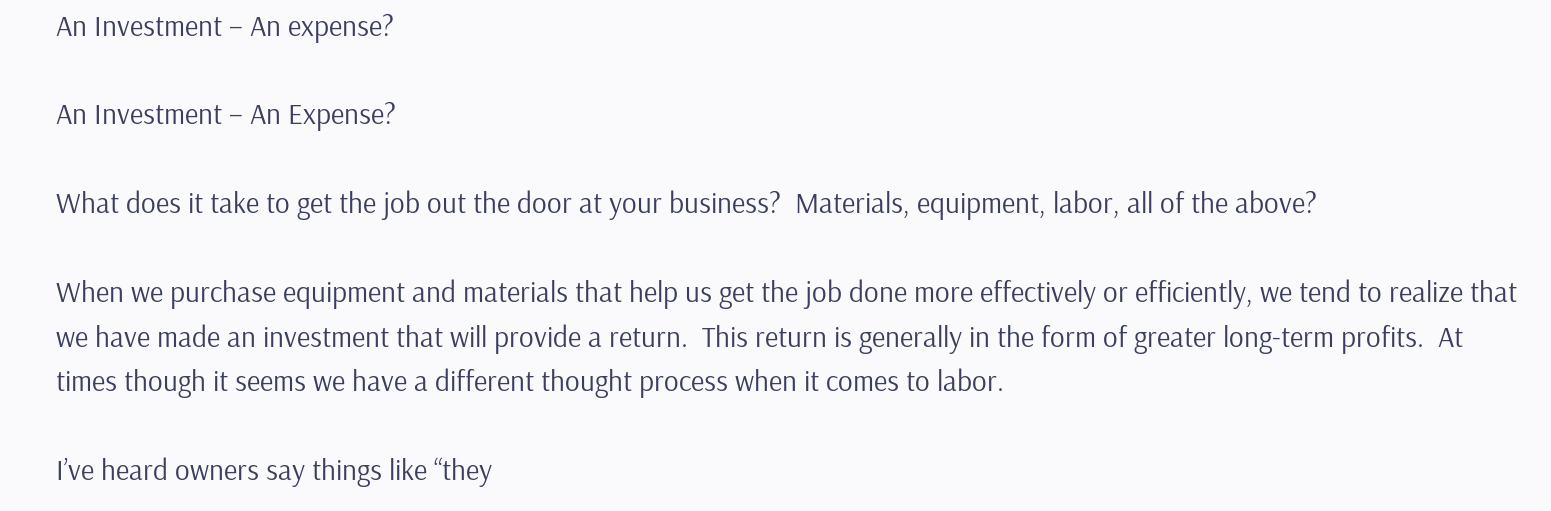An Investment – An expense?

An Investment – An Expense?

What does it take to get the job out the door at your business?  Materials, equipment, labor, all of the above?

When we purchase equipment and materials that help us get the job done more effectively or efficiently, we tend to realize that we have made an investment that will provide a return.  This return is generally in the form of greater long-term profits.  At times though it seems we have a different thought process when it comes to labor.

I’ve heard owners say things like “they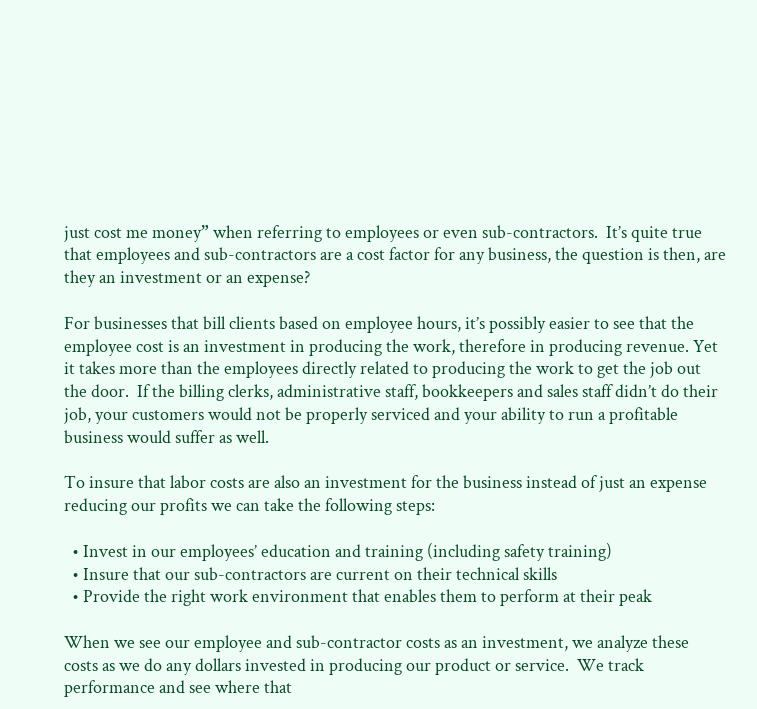just cost me money” when referring to employees or even sub-contractors.  It’s quite true that employees and sub-contractors are a cost factor for any business, the question is then, are they an investment or an expense?

For businesses that bill clients based on employee hours, it’s possibly easier to see that the employee cost is an investment in producing the work, therefore in producing revenue. Yet it takes more than the employees directly related to producing the work to get the job out the door.  If the billing clerks, administrative staff, bookkeepers and sales staff didn’t do their job, your customers would not be properly serviced and your ability to run a profitable business would suffer as well.

To insure that labor costs are also an investment for the business instead of just an expense reducing our profits we can take the following steps:

  • Invest in our employees’ education and training (including safety training)
  • Insure that our sub-contractors are current on their technical skills
  • Provide the right work environment that enables them to perform at their peak

When we see our employee and sub-contractor costs as an investment, we analyze these costs as we do any dollars invested in producing our product or service.  We track performance and see where that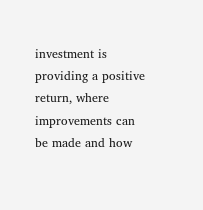investment is providing a positive return, where improvements can be made and how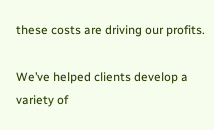these costs are driving our profits.

We’ve helped clients develop a variety of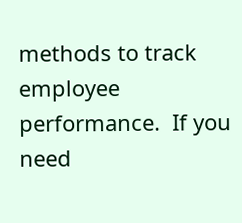methods to track employee performance.  If you need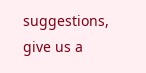suggestions, give us a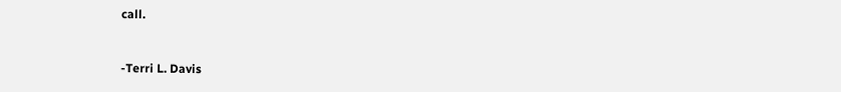call.


-Terri L. Davis